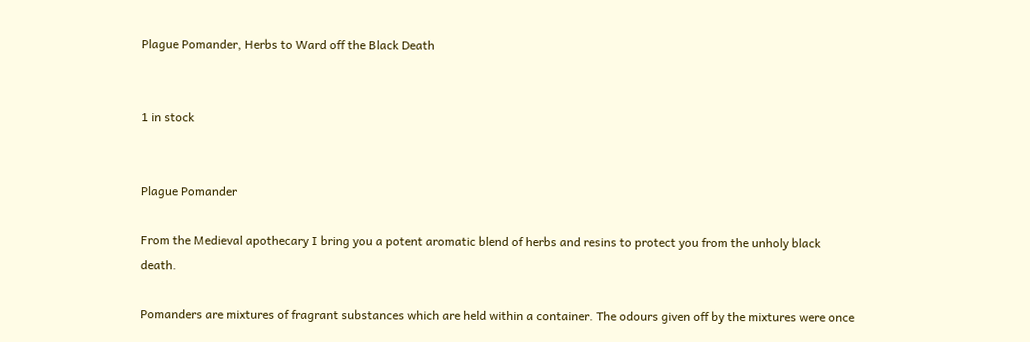Plague Pomander, Herbs to Ward off the Black Death


1 in stock


Plague Pomander

From the Medieval apothecary I bring you a potent aromatic blend of herbs and resins to protect you from the unholy black death.

Pomanders are mixtures of fragrant substances which are held within a container. The odours given off by the mixtures were once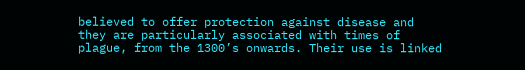believed to offer protection against disease and they are particularly associated with times of plague, from the 1300’s onwards. Their use is linked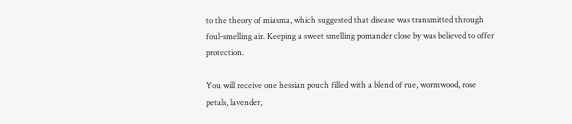to the theory of miasma, which suggested that disease was transmitted through foul-smelling air. Keeping a sweet smelling pomander close by was believed to offer protection.

You will receive one hessian pouch filled with a blend of rue, wormwood, rose petals, lavender,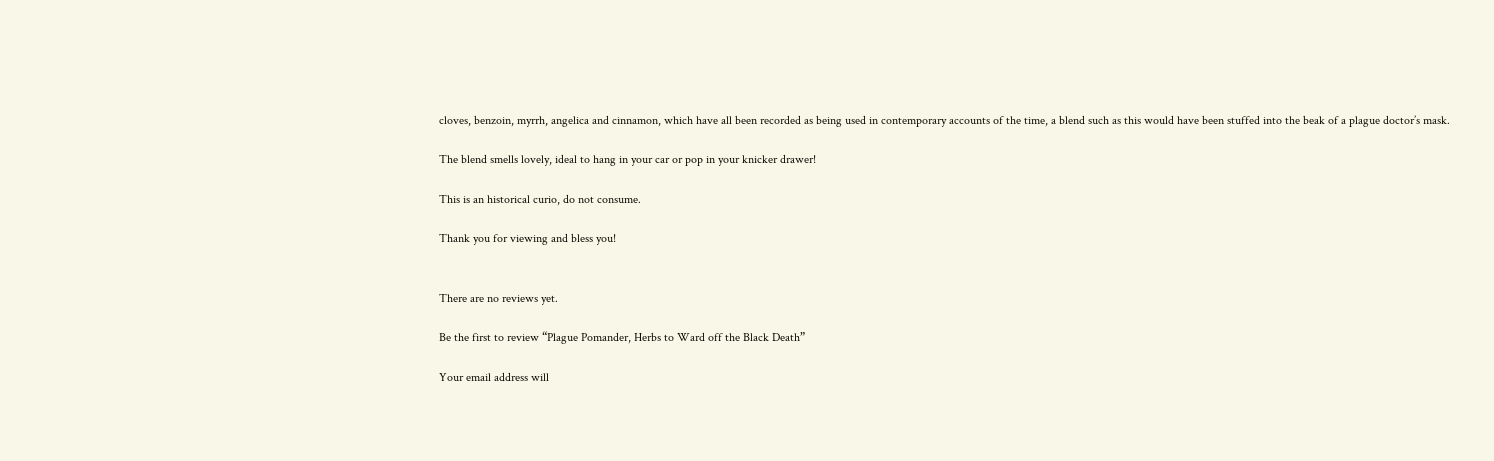cloves, benzoin, myrrh, angelica and cinnamon, which have all been recorded as being used in contemporary accounts of the time, a blend such as this would have been stuffed into the beak of a plague doctor’s mask.

The blend smells lovely, ideal to hang in your car or pop in your knicker drawer!

This is an historical curio, do not consume.

Thank you for viewing and bless you!


There are no reviews yet.

Be the first to review “Plague Pomander, Herbs to Ward off the Black Death”

Your email address will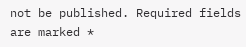not be published. Required fields are marked *